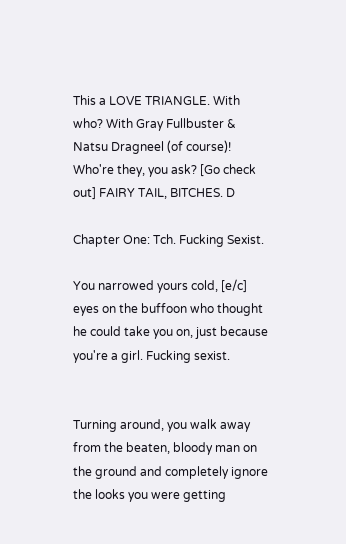This a LOVE TRIANGLE. With who? With Gray Fullbuster & Natsu Dragneel (of course)! Who're they, you ask? [Go check out] FAIRY TAIL, BITCHES. D

Chapter One: Tch. Fucking Sexist.

You narrowed yours cold, [e/c] eyes on the buffoon who thought he could take you on, just because you're a girl. Fucking sexist.


Turning around, you walk away from the beaten, bloody man on the ground and completely ignore the looks you were getting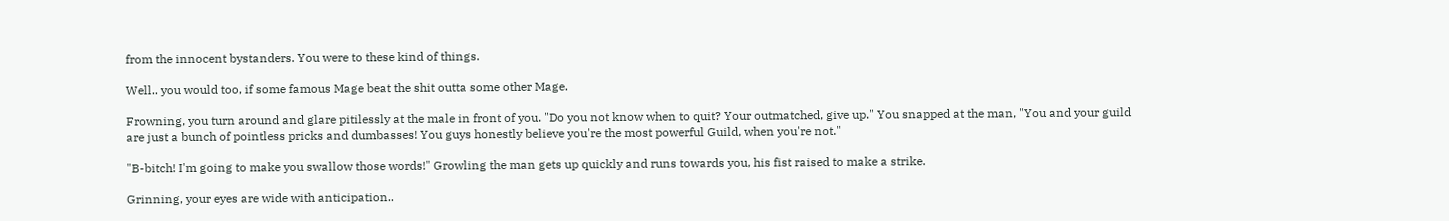from the innocent bystanders. You were to these kind of things.

Well.. you would too, if some famous Mage beat the shit outta some other Mage.

Frowning, you turn around and glare pitilessly at the male in front of you. "Do you not know when to quit? Your outmatched, give up." You snapped at the man, "You and your guild are just a bunch of pointless pricks and dumbasses! You guys honestly believe you're the most powerful Guild, when you're not."

"B-bitch! I'm going to make you swallow those words!" Growling the man gets up quickly and runs towards you, his fist raised to make a strike.

Grinning, your eyes are wide with anticipation..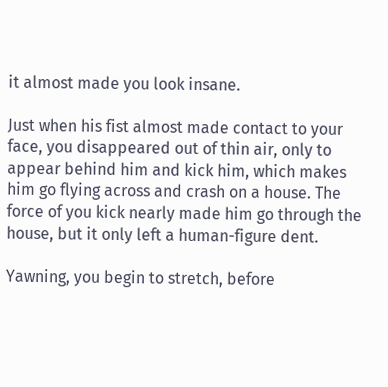it almost made you look insane.

Just when his fist almost made contact to your face, you disappeared out of thin air, only to appear behind him and kick him, which makes him go flying across and crash on a house. The force of you kick nearly made him go through the house, but it only left a human-figure dent.

Yawning, you begin to stretch, before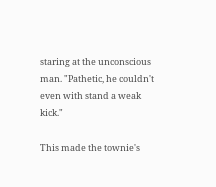staring at the unconscious man. "Pathetic, he couldn't even with stand a weak kick."

This made the townie's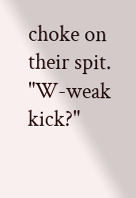choke on their spit. "W-weak kick?"